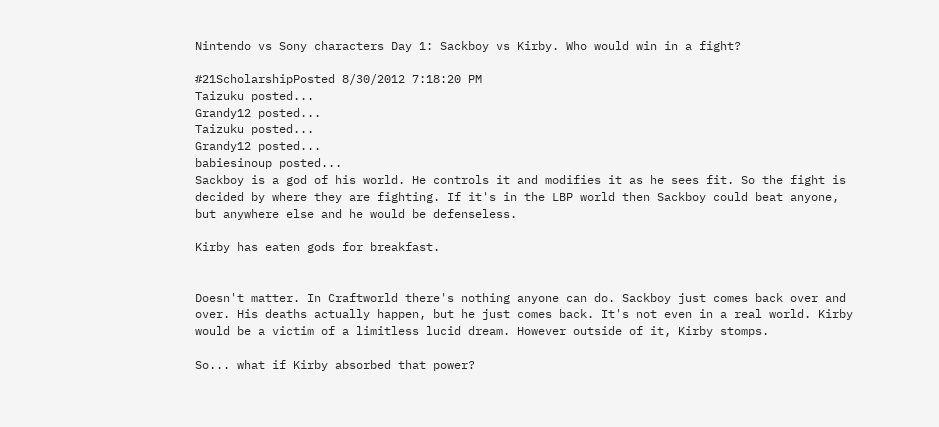Nintendo vs Sony characters Day 1: Sackboy vs Kirby. Who would win in a fight?

#21ScholarshipPosted 8/30/2012 7:18:20 PM
Taizuku posted...
Grandy12 posted...
Taizuku posted...
Grandy12 posted...
babiesinoup posted...
Sackboy is a god of his world. He controls it and modifies it as he sees fit. So the fight is decided by where they are fighting. If it's in the LBP world then Sackboy could beat anyone, but anywhere else and he would be defenseless.

Kirby has eaten gods for breakfast.


Doesn't matter. In Craftworld there's nothing anyone can do. Sackboy just comes back over and over. His deaths actually happen, but he just comes back. It's not even in a real world. Kirby would be a victim of a limitless lucid dream. However outside of it, Kirby stomps.

So... what if Kirby absorbed that power?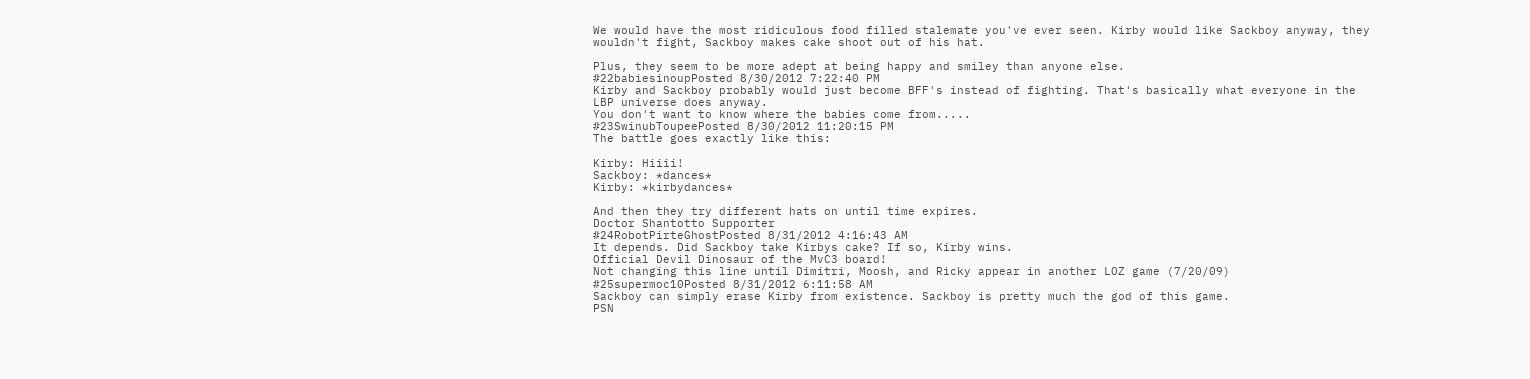We would have the most ridiculous food filled stalemate you've ever seen. Kirby would like Sackboy anyway, they wouldn't fight, Sackboy makes cake shoot out of his hat.

Plus, they seem to be more adept at being happy and smiley than anyone else.
#22babiesinoupPosted 8/30/2012 7:22:40 PM
Kirby and Sackboy probably would just become BFF's instead of fighting. That's basically what everyone in the LBP universe does anyway.
You don't want to know where the babies come from.....
#23SwinubToupeePosted 8/30/2012 11:20:15 PM
The battle goes exactly like this:

Kirby: Hiiii!
Sackboy: *dances*
Kirby: *kirbydances*

And then they try different hats on until time expires.
Doctor Shantotto Supporter
#24RobotPirteGhostPosted 8/31/2012 4:16:43 AM
It depends. Did Sackboy take Kirbys cake? If so, Kirby wins.
Official Devil Dinosaur of the MvC3 board!
Not changing this line until Dimitri, Moosh, and Ricky appear in another LOZ game (7/20/09)
#25supermoc10Posted 8/31/2012 6:11:58 AM
Sackboy can simply erase Kirby from existence. Sackboy is pretty much the god of this game.
PSN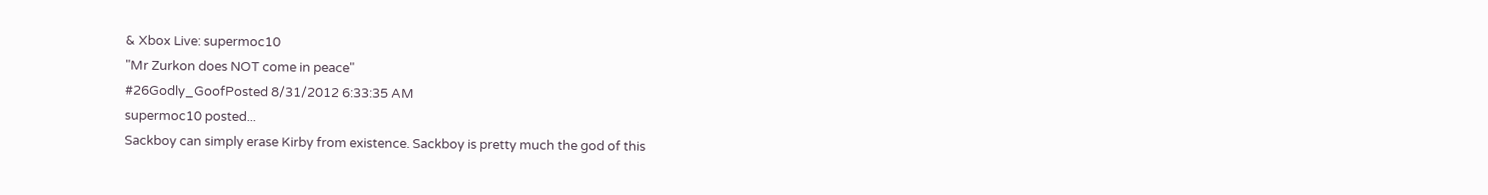& Xbox Live: supermoc10
"Mr Zurkon does NOT come in peace"
#26Godly_GoofPosted 8/31/2012 6:33:35 AM
supermoc10 posted...
Sackboy can simply erase Kirby from existence. Sackboy is pretty much the god of this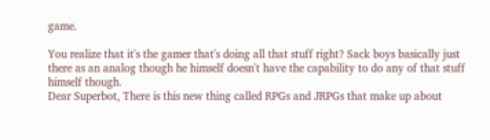game.

You realize that it's the gamer that's doing all that stuff right? Sack boys basically just there as an analog though he himself doesn't have the capability to do any of that stuff himself though.
Dear Superbot, There is this new thing called RPGs and JRPGs that make up about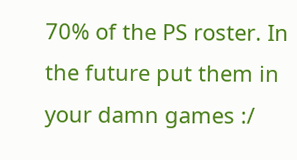70% of the PS roster. In the future put them in your damn games :/